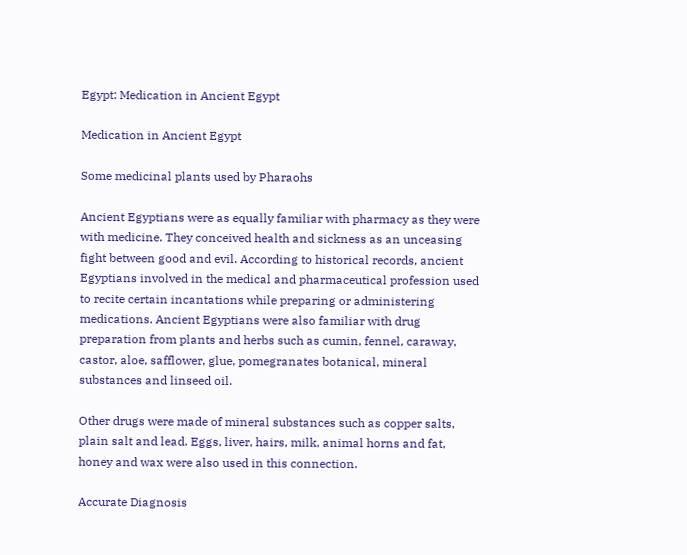Egypt: Medication in Ancient Egypt

Medication in Ancient Egypt

Some medicinal plants used by Pharaohs

Ancient Egyptians were as equally familiar with pharmacy as they were with medicine. They conceived health and sickness as an unceasing fight between good and evil. According to historical records, ancient Egyptians involved in the medical and pharmaceutical profession used to recite certain incantations while preparing or administering medications. Ancient Egyptians were also familiar with drug preparation from plants and herbs such as cumin, fennel, caraway, castor, aloe, safflower, glue, pomegranates botanical, mineral substances and linseed oil.

Other drugs were made of mineral substances such as copper salts, plain salt and lead. Eggs, liver, hairs, milk, animal horns and fat, honey and wax were also used in this connection.

Accurate Diagnosis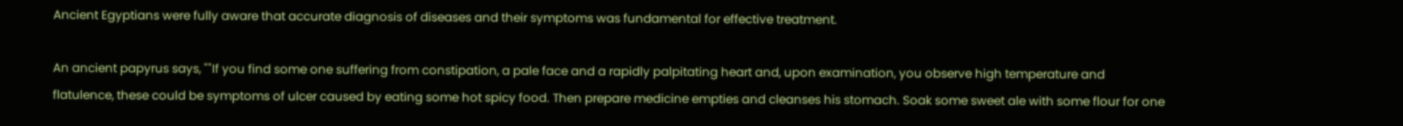Ancient Egyptians were fully aware that accurate diagnosis of diseases and their symptoms was fundamental for effective treatment.

An ancient papyrus says, ""If you find some one suffering from constipation, a pale face and a rapidly palpitating heart and, upon examination, you observe high temperature and flatulence, these could be symptoms of ulcer caused by eating some hot spicy food. Then prepare medicine empties and cleanses his stomach. Soak some sweet ale with some flour for one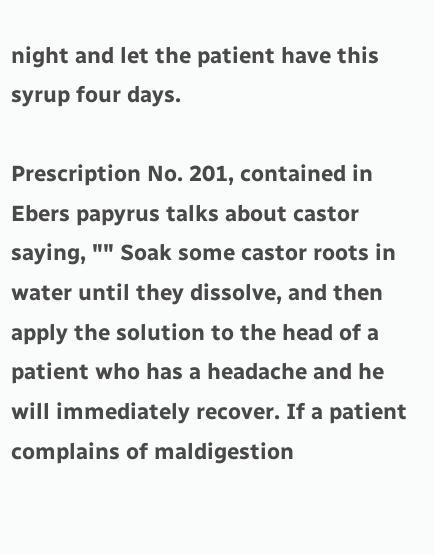night and let the patient have this syrup four days.

Prescription No. 201, contained in Ebers papyrus talks about castor saying, "" Soak some castor roots in water until they dissolve, and then apply the solution to the head of a patient who has a headache and he will immediately recover. If a patient complains of maldigestion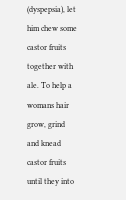(dyspepsia), let him chew some castor fruits together with ale. To help a womans hair grow, grind and knead castor fruits until they into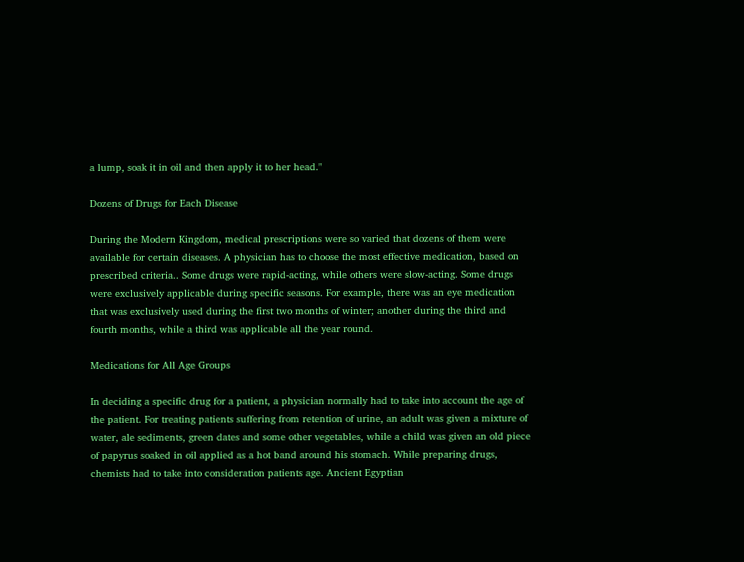a lump, soak it in oil and then apply it to her head."

Dozens of Drugs for Each Disease

During the Modern Kingdom, medical prescriptions were so varied that dozens of them were available for certain diseases. A physician has to choose the most effective medication, based on prescribed criteria.. Some drugs were rapid-acting, while others were slow-acting. Some drugs were exclusively applicable during specific seasons. For example, there was an eye medication that was exclusively used during the first two months of winter; another during the third and fourth months, while a third was applicable all the year round.

Medications for All Age Groups

In deciding a specific drug for a patient, a physician normally had to take into account the age of the patient. For treating patients suffering from retention of urine, an adult was given a mixture of water, ale sediments, green dates and some other vegetables, while a child was given an old piece of papyrus soaked in oil applied as a hot band around his stomach. While preparing drugs, chemists had to take into consideration patients age. Ancient Egyptian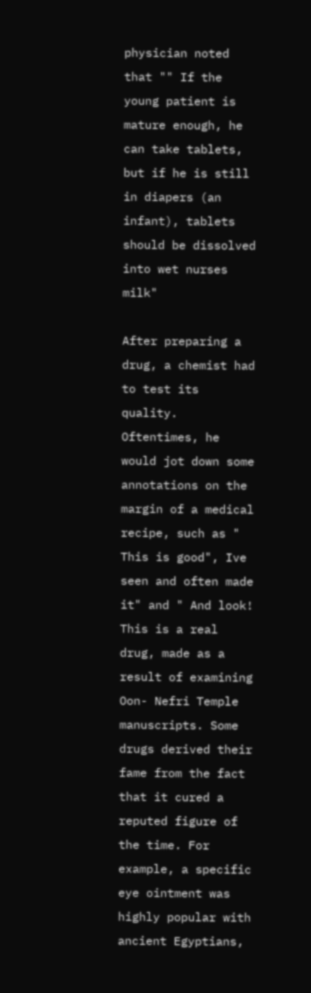physician noted that "" If the young patient is mature enough, he can take tablets, but if he is still in diapers (an infant), tablets should be dissolved into wet nurses milk"

After preparing a drug, a chemist had to test its quality. Oftentimes, he would jot down some annotations on the margin of a medical recipe, such as " This is good", Ive seen and often made it" and " And look! This is a real drug, made as a result of examining Oon- Nefri Temple manuscripts. Some drugs derived their fame from the fact that it cured a reputed figure of the time. For example, a specific eye ointment was highly popular with ancient Egyptians,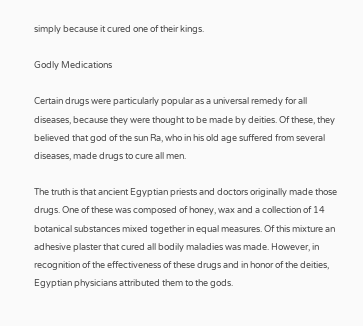simply because it cured one of their kings.

Godly Medications

Certain drugs were particularly popular as a universal remedy for all diseases, because they were thought to be made by deities. Of these, they believed that god of the sun Ra, who in his old age suffered from several diseases, made drugs to cure all men.

The truth is that ancient Egyptian priests and doctors originally made those drugs. One of these was composed of honey, wax and a collection of 14 botanical substances mixed together in equal measures. Of this mixture an adhesive plaster that cured all bodily maladies was made. However, in recognition of the effectiveness of these drugs and in honor of the deities, Egyptian physicians attributed them to the gods.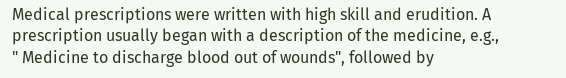Medical prescriptions were written with high skill and erudition. A prescription usually began with a description of the medicine, e.g., " Medicine to discharge blood out of wounds", followed by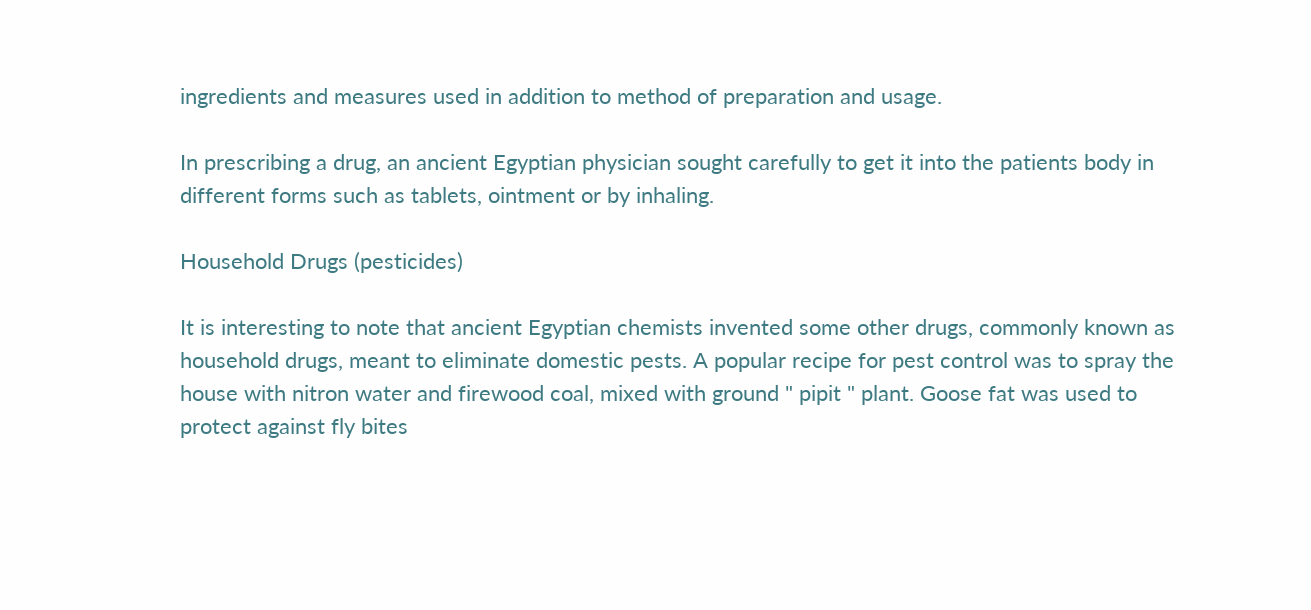ingredients and measures used in addition to method of preparation and usage.

In prescribing a drug, an ancient Egyptian physician sought carefully to get it into the patients body in different forms such as tablets, ointment or by inhaling.

Household Drugs (pesticides)

It is interesting to note that ancient Egyptian chemists invented some other drugs, commonly known as household drugs, meant to eliminate domestic pests. A popular recipe for pest control was to spray the house with nitron water and firewood coal, mixed with ground " pipit " plant. Goose fat was used to protect against fly bites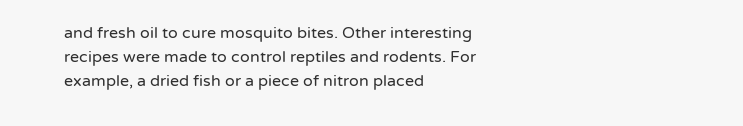and fresh oil to cure mosquito bites. Other interesting recipes were made to control reptiles and rodents. For example, a dried fish or a piece of nitron placed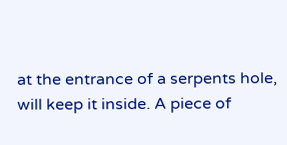at the entrance of a serpents hole, will keep it inside. A piece of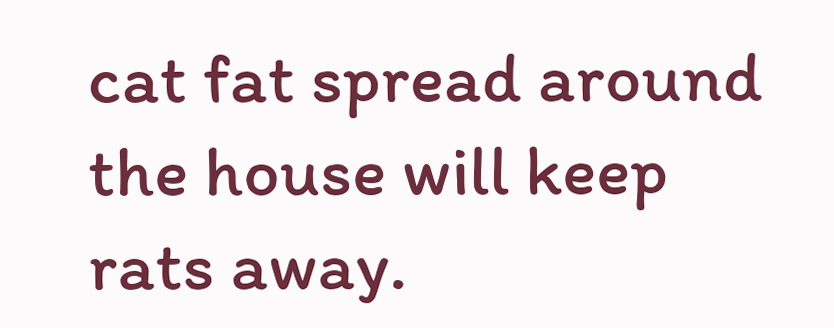cat fat spread around the house will keep rats away.